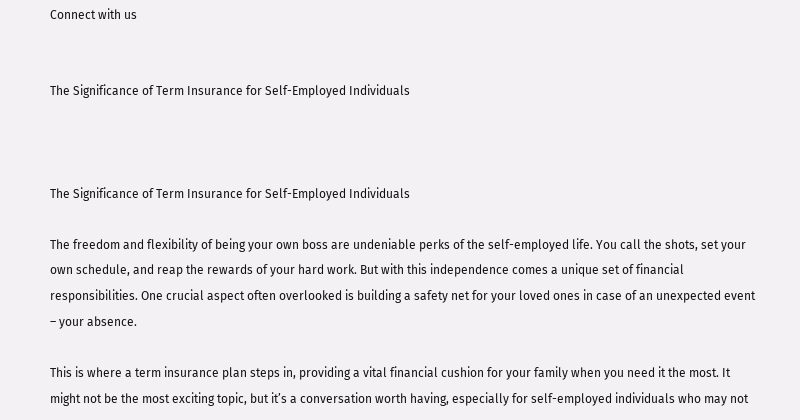Connect with us


The Significance of Term Insurance for Self-Employed Individuals



The Significance of Term Insurance for Self-Employed Individuals

The freedom and flexibility of being your own boss are undeniable perks of the self-employed life. You call the shots, set your own schedule, and reap the rewards of your hard work. But with this independence comes a unique set of financial responsibilities. One crucial aspect often overlooked is building a safety net for your loved ones in case of an unexpected event – your absence.

This is where a term insurance plan steps in, providing a vital financial cushion for your family when you need it the most. It might not be the most exciting topic, but it’s a conversation worth having, especially for self-employed individuals who may not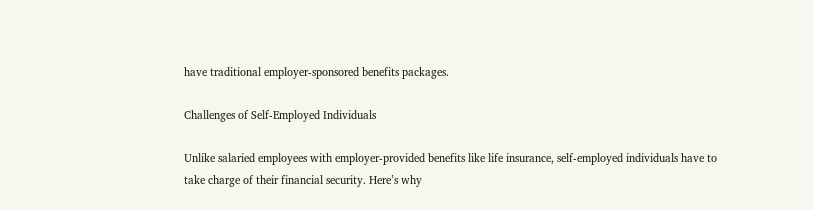have traditional employer-sponsored benefits packages.

Challenges of Self-Employed Individuals

Unlike salaried employees with employer-provided benefits like life insurance, self-employed individuals have to take charge of their financial security. Here’s why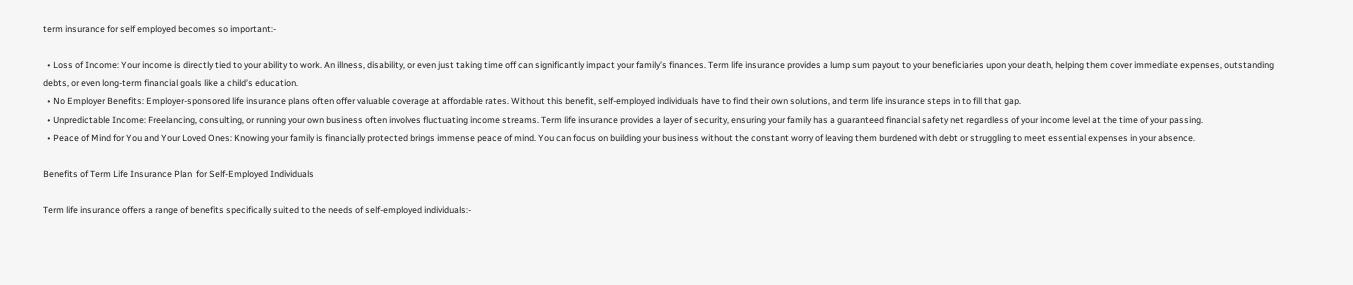term insurance for self employed becomes so important:-

  • Loss of Income: Your income is directly tied to your ability to work. An illness, disability, or even just taking time off can significantly impact your family’s finances. Term life insurance provides a lump sum payout to your beneficiaries upon your death, helping them cover immediate expenses, outstanding debts, or even long-term financial goals like a child’s education.
  • No Employer Benefits: Employer-sponsored life insurance plans often offer valuable coverage at affordable rates. Without this benefit, self-employed individuals have to find their own solutions, and term life insurance steps in to fill that gap.
  • Unpredictable Income: Freelancing, consulting, or running your own business often involves fluctuating income streams. Term life insurance provides a layer of security, ensuring your family has a guaranteed financial safety net regardless of your income level at the time of your passing.
  • Peace of Mind for You and Your Loved Ones: Knowing your family is financially protected brings immense peace of mind. You can focus on building your business without the constant worry of leaving them burdened with debt or struggling to meet essential expenses in your absence.

Benefits of Term Life Insurance Plan  for Self-Employed Individuals

Term life insurance offers a range of benefits specifically suited to the needs of self-employed individuals:-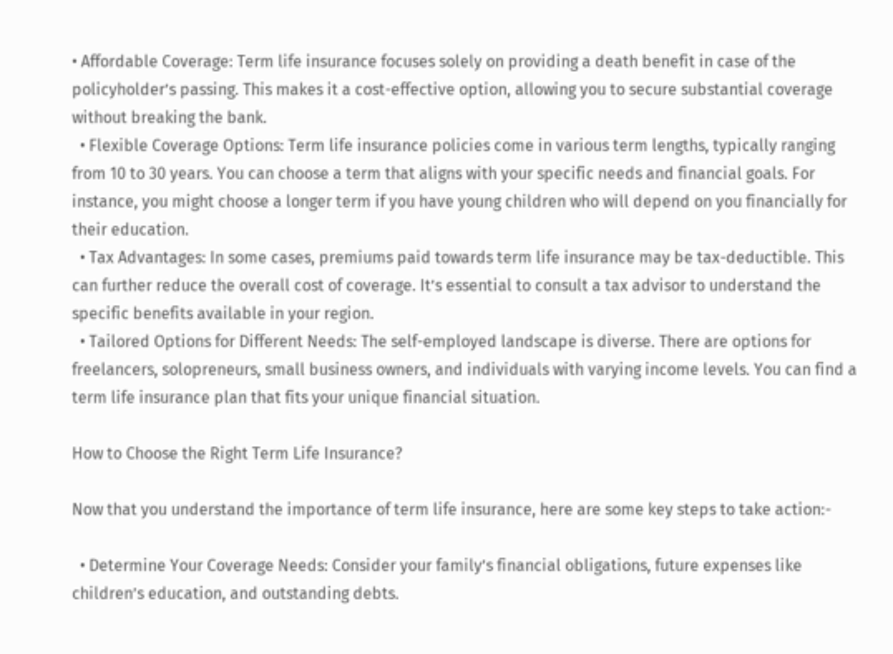• Affordable Coverage: Term life insurance focuses solely on providing a death benefit in case of the policyholder’s passing. This makes it a cost-effective option, allowing you to secure substantial coverage without breaking the bank.
  • Flexible Coverage Options: Term life insurance policies come in various term lengths, typically ranging from 10 to 30 years. You can choose a term that aligns with your specific needs and financial goals. For instance, you might choose a longer term if you have young children who will depend on you financially for their education.
  • Tax Advantages: In some cases, premiums paid towards term life insurance may be tax-deductible. This can further reduce the overall cost of coverage. It’s essential to consult a tax advisor to understand the specific benefits available in your region.
  • Tailored Options for Different Needs: The self-employed landscape is diverse. There are options for freelancers, solopreneurs, small business owners, and individuals with varying income levels. You can find a term life insurance plan that fits your unique financial situation.

How to Choose the Right Term Life Insurance?

Now that you understand the importance of term life insurance, here are some key steps to take action:-

  • Determine Your Coverage Needs: Consider your family’s financial obligations, future expenses like children’s education, and outstanding debts.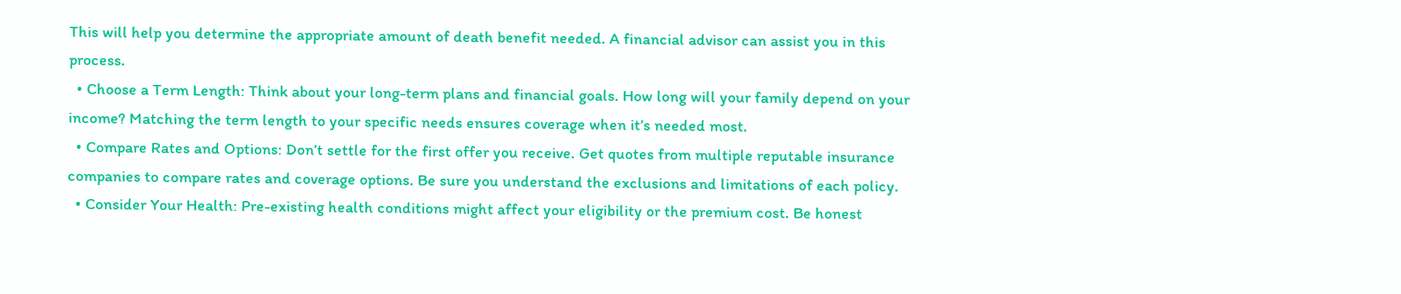This will help you determine the appropriate amount of death benefit needed. A financial advisor can assist you in this process.
  • Choose a Term Length: Think about your long-term plans and financial goals. How long will your family depend on your income? Matching the term length to your specific needs ensures coverage when it’s needed most.
  • Compare Rates and Options: Don’t settle for the first offer you receive. Get quotes from multiple reputable insurance companies to compare rates and coverage options. Be sure you understand the exclusions and limitations of each policy.
  • Consider Your Health: Pre-existing health conditions might affect your eligibility or the premium cost. Be honest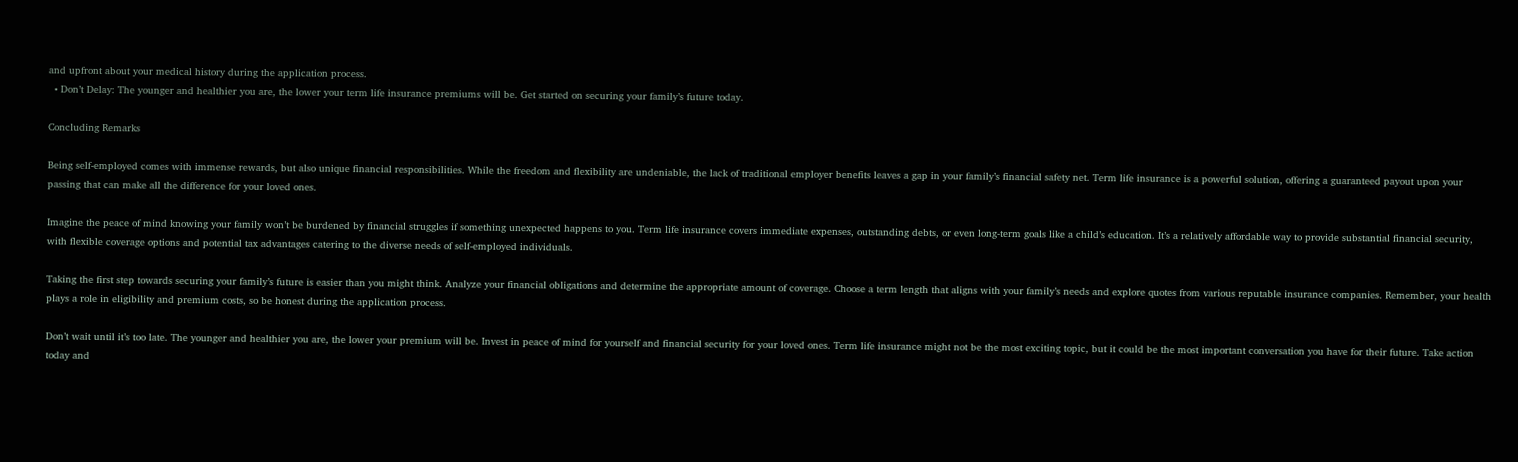and upfront about your medical history during the application process.
  • Don’t Delay: The younger and healthier you are, the lower your term life insurance premiums will be. Get started on securing your family’s future today.

Concluding Remarks

Being self-employed comes with immense rewards, but also unique financial responsibilities. While the freedom and flexibility are undeniable, the lack of traditional employer benefits leaves a gap in your family’s financial safety net. Term life insurance is a powerful solution, offering a guaranteed payout upon your passing that can make all the difference for your loved ones.

Imagine the peace of mind knowing your family won’t be burdened by financial struggles if something unexpected happens to you. Term life insurance covers immediate expenses, outstanding debts, or even long-term goals like a child’s education. It’s a relatively affordable way to provide substantial financial security, with flexible coverage options and potential tax advantages catering to the diverse needs of self-employed individuals.

Taking the first step towards securing your family’s future is easier than you might think. Analyze your financial obligations and determine the appropriate amount of coverage. Choose a term length that aligns with your family’s needs and explore quotes from various reputable insurance companies. Remember, your health plays a role in eligibility and premium costs, so be honest during the application process.

Don’t wait until it’s too late. The younger and healthier you are, the lower your premium will be. Invest in peace of mind for yourself and financial security for your loved ones. Term life insurance might not be the most exciting topic, but it could be the most important conversation you have for their future. Take action today and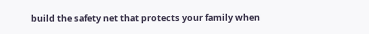build the safety net that protects your family when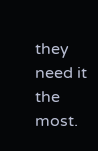they need it the most.